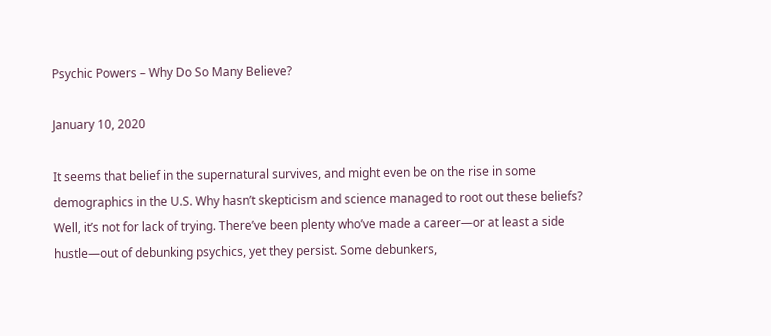Psychic Powers – Why Do So Many Believe?

January 10, 2020

It seems that belief in the supernatural survives, and might even be on the rise in some demographics in the U.S. Why hasn’t skepticism and science managed to root out these beliefs? Well, it’s not for lack of trying. There’ve been plenty who’ve made a career—or at least a side hustle—out of debunking psychics, yet they persist. Some debunkers,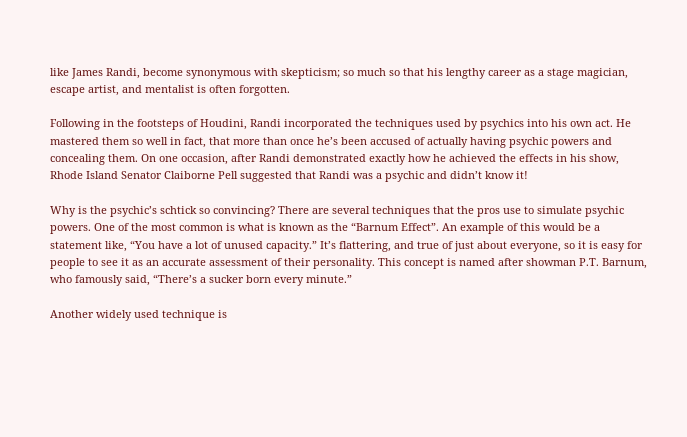like James Randi, become synonymous with skepticism; so much so that his lengthy career as a stage magician, escape artist, and mentalist is often forgotten.

Following in the footsteps of Houdini, Randi incorporated the techniques used by psychics into his own act. He mastered them so well in fact, that more than once he’s been accused of actually having psychic powers and concealing them. On one occasion, after Randi demonstrated exactly how he achieved the effects in his show, Rhode Island Senator Claiborne Pell suggested that Randi was a psychic and didn’t know it!

Why is the psychic’s schtick so convincing? There are several techniques that the pros use to simulate psychic powers. One of the most common is what is known as the “Barnum Effect”. An example of this would be a statement like, “You have a lot of unused capacity.” It’s flattering, and true of just about everyone, so it is easy for people to see it as an accurate assessment of their personality. This concept is named after showman P.T. Barnum, who famously said, “There’s a sucker born every minute.”

Another widely used technique is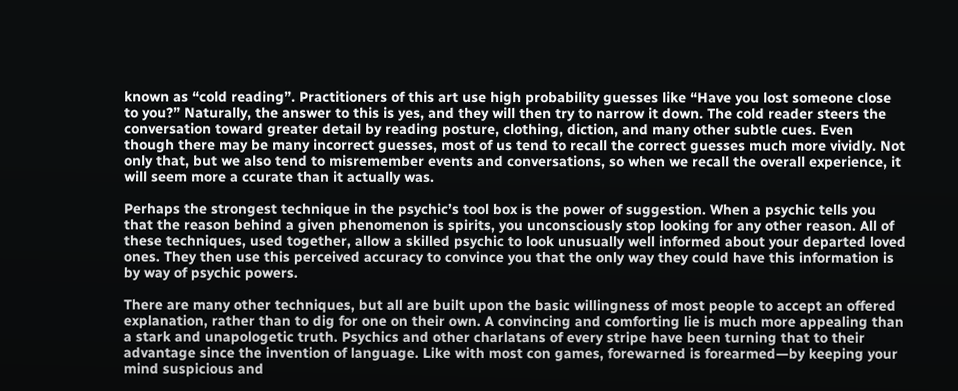known as “cold reading”. Practitioners of this art use high probability guesses like “Have you lost someone close to you?” Naturally, the answer to this is yes, and they will then try to narrow it down. The cold reader steers the conversation toward greater detail by reading posture, clothing, diction, and many other subtle cues. Even though there may be many incorrect guesses, most of us tend to recall the correct guesses much more vividly. Not only that, but we also tend to misremember events and conversations, so when we recall the overall experience, it will seem more a ccurate than it actually was.

Perhaps the strongest technique in the psychic’s tool box is the power of suggestion. When a psychic tells you that the reason behind a given phenomenon is spirits, you unconsciously stop looking for any other reason. All of these techniques, used together, allow a skilled psychic to look unusually well informed about your departed loved ones. They then use this perceived accuracy to convince you that the only way they could have this information is by way of psychic powers.

There are many other techniques, but all are built upon the basic willingness of most people to accept an offered explanation, rather than to dig for one on their own. A convincing and comforting lie is much more appealing than a stark and unapologetic truth. Psychics and other charlatans of every stripe have been turning that to their advantage since the invention of language. Like with most con games, forewarned is forearmed—by keeping your mind suspicious and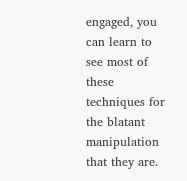engaged, you can learn to see most of these techniques for the blatant manipulation that they are.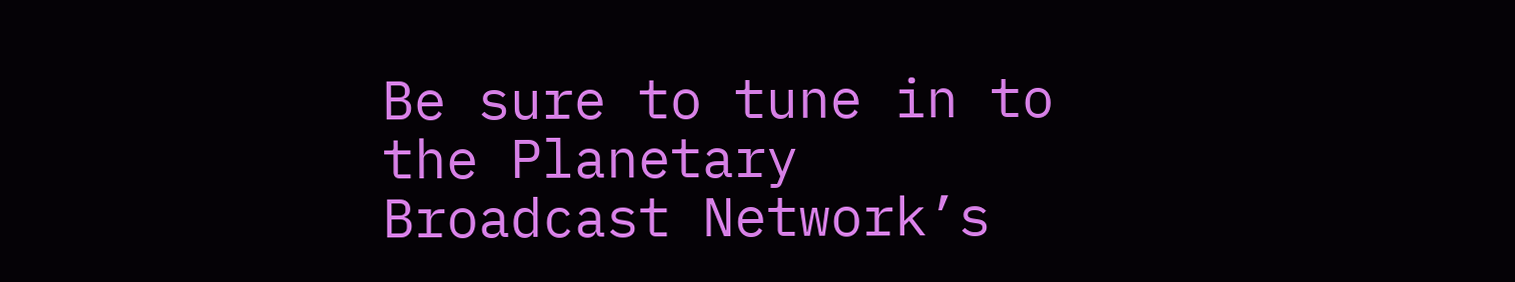Be sure to tune in to the Planetary Broadcast Network’s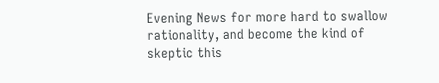Evening News for more hard to swallow rationality, and become the kind of skeptic this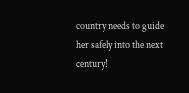country needs to guide her safely into the next century!